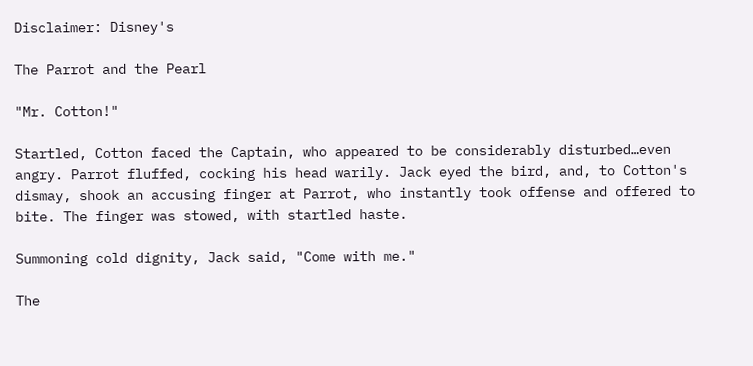Disclaimer: Disney's

The Parrot and the Pearl

"Mr. Cotton!"

Startled, Cotton faced the Captain, who appeared to be considerably disturbed…even angry. Parrot fluffed, cocking his head warily. Jack eyed the bird, and, to Cotton's dismay, shook an accusing finger at Parrot, who instantly took offense and offered to bite. The finger was stowed, with startled haste.

Summoning cold dignity, Jack said, "Come with me."

The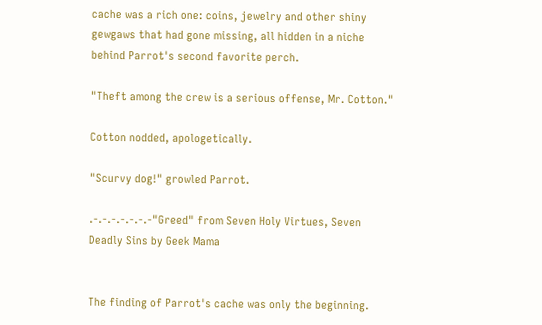cache was a rich one: coins, jewelry and other shiny gewgaws that had gone missing, all hidden in a niche behind Parrot's second favorite perch.

"Theft among the crew is a serious offense, Mr. Cotton."

Cotton nodded, apologetically.

"Scurvy dog!" growled Parrot.

.-.-.-.-.-.-.-"Greed" from Seven Holy Virtues, Seven Deadly Sins by Geek Mama


The finding of Parrot's cache was only the beginning.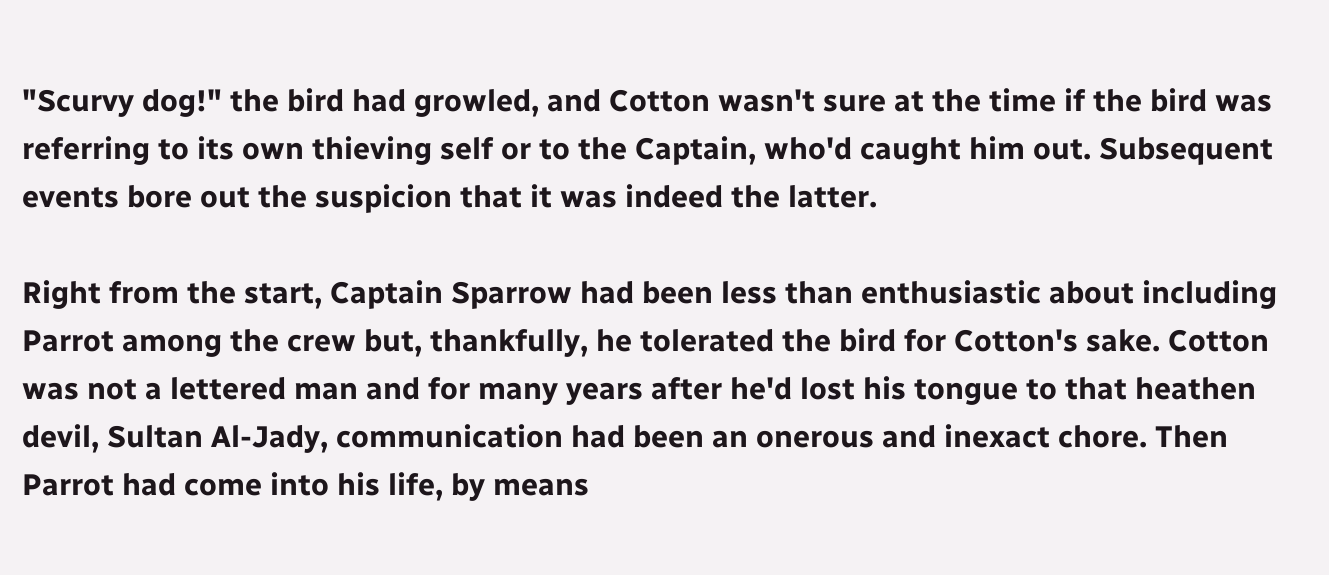"Scurvy dog!" the bird had growled, and Cotton wasn't sure at the time if the bird was referring to its own thieving self or to the Captain, who'd caught him out. Subsequent events bore out the suspicion that it was indeed the latter.

Right from the start, Captain Sparrow had been less than enthusiastic about including Parrot among the crew but, thankfully, he tolerated the bird for Cotton's sake. Cotton was not a lettered man and for many years after he'd lost his tongue to that heathen devil, Sultan Al-Jady, communication had been an onerous and inexact chore. Then Parrot had come into his life, by means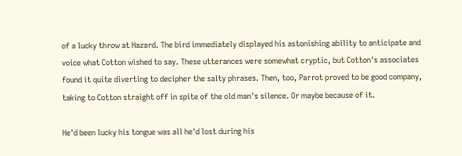of a lucky throw at Hazard. The bird immediately displayed his astonishing ability to anticipate and voice what Cotton wished to say. These utterances were somewhat cryptic, but Cotton's associates found it quite diverting to decipher the salty phrases. Then, too, Parrot proved to be good company, taking to Cotton straight off in spite of the old man's silence. Or maybe because of it.

He'd been lucky his tongue was all he'd lost during his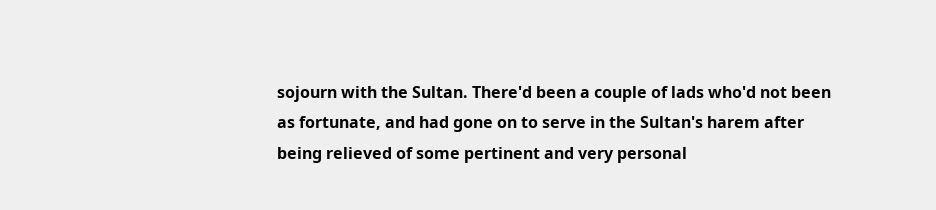sojourn with the Sultan. There'd been a couple of lads who'd not been as fortunate, and had gone on to serve in the Sultan's harem after being relieved of some pertinent and very personal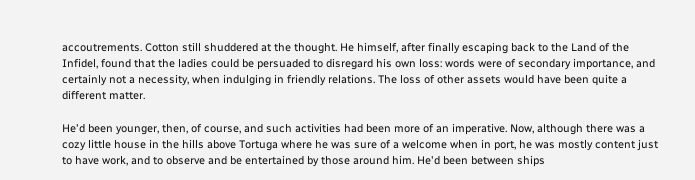accoutrements. Cotton still shuddered at the thought. He himself, after finally escaping back to the Land of the Infidel, found that the ladies could be persuaded to disregard his own loss: words were of secondary importance, and certainly not a necessity, when indulging in friendly relations. The loss of other assets would have been quite a different matter.

He'd been younger, then, of course, and such activities had been more of an imperative. Now, although there was a cozy little house in the hills above Tortuga where he was sure of a welcome when in port, he was mostly content just to have work, and to observe and be entertained by those around him. He'd been between ships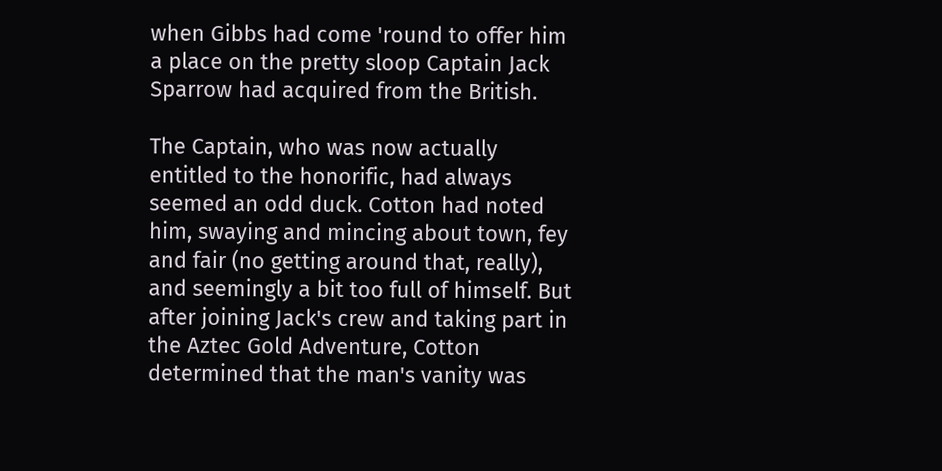when Gibbs had come 'round to offer him a place on the pretty sloop Captain Jack Sparrow had acquired from the British.

The Captain, who was now actually entitled to the honorific, had always seemed an odd duck. Cotton had noted him, swaying and mincing about town, fey and fair (no getting around that, really), and seemingly a bit too full of himself. But after joining Jack's crew and taking part in the Aztec Gold Adventure, Cotton determined that the man's vanity was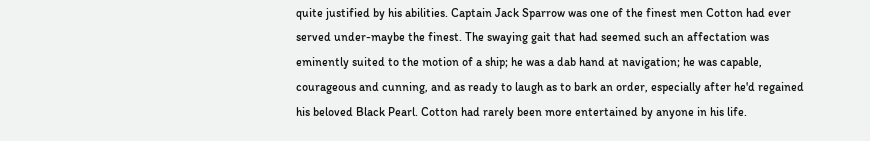quite justified by his abilities. Captain Jack Sparrow was one of the finest men Cotton had ever served under-maybe the finest. The swaying gait that had seemed such an affectation was eminently suited to the motion of a ship; he was a dab hand at navigation; he was capable, courageous and cunning, and as ready to laugh as to bark an order, especially after he'd regained his beloved Black Pearl. Cotton had rarely been more entertained by anyone in his life.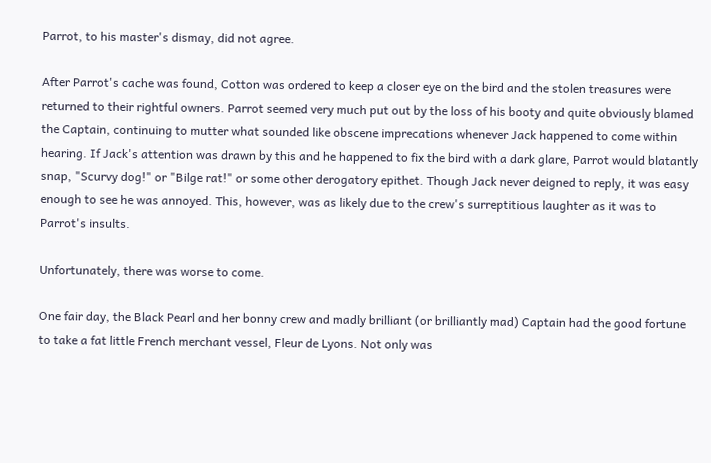Parrot, to his master's dismay, did not agree.

After Parrot's cache was found, Cotton was ordered to keep a closer eye on the bird and the stolen treasures were returned to their rightful owners. Parrot seemed very much put out by the loss of his booty and quite obviously blamed the Captain, continuing to mutter what sounded like obscene imprecations whenever Jack happened to come within hearing. If Jack's attention was drawn by this and he happened to fix the bird with a dark glare, Parrot would blatantly snap, "Scurvy dog!" or "Bilge rat!" or some other derogatory epithet. Though Jack never deigned to reply, it was easy enough to see he was annoyed. This, however, was as likely due to the crew's surreptitious laughter as it was to Parrot's insults.

Unfortunately, there was worse to come.

One fair day, the Black Pearl and her bonny crew and madly brilliant (or brilliantly mad) Captain had the good fortune to take a fat little French merchant vessel, Fleur de Lyons. Not only was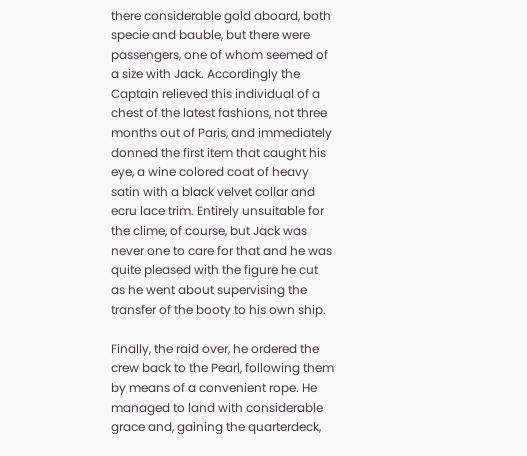there considerable gold aboard, both specie and bauble, but there were passengers, one of whom seemed of a size with Jack. Accordingly the Captain relieved this individual of a chest of the latest fashions, not three months out of Paris, and immediately donned the first item that caught his eye, a wine colored coat of heavy satin with a black velvet collar and ecru lace trim. Entirely unsuitable for the clime, of course, but Jack was never one to care for that and he was quite pleased with the figure he cut as he went about supervising the transfer of the booty to his own ship.

Finally, the raid over, he ordered the crew back to the Pearl, following them by means of a convenient rope. He managed to land with considerable grace and, gaining the quarterdeck,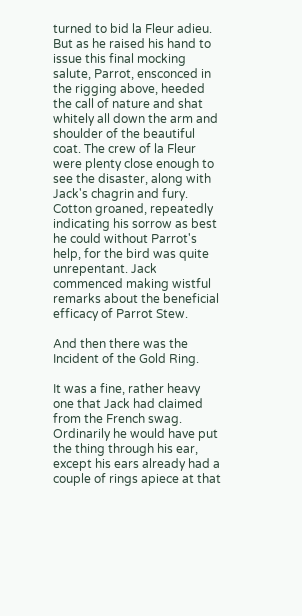turned to bid la Fleur adieu. But as he raised his hand to issue this final mocking salute, Parrot, ensconced in the rigging above, heeded the call of nature and shat whitely all down the arm and shoulder of the beautiful coat. The crew of la Fleur were plenty close enough to see the disaster, along with Jack's chagrin and fury. Cotton groaned, repeatedly indicating his sorrow as best he could without Parrot's help, for the bird was quite unrepentant. Jack commenced making wistful remarks about the beneficial efficacy of Parrot Stew.

And then there was the Incident of the Gold Ring.

It was a fine, rather heavy one that Jack had claimed from the French swag. Ordinarily he would have put the thing through his ear, except his ears already had a couple of rings apiece at that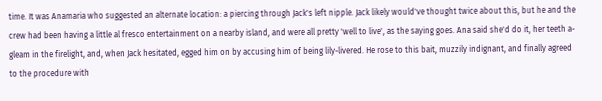time. It was Anamaria who suggested an alternate location: a piercing through Jack's left nipple. Jack likely would've thought twice about this, but he and the crew had been having a little al fresco entertainment on a nearby island, and were all pretty 'well to live', as the saying goes. Ana said she'd do it, her teeth a-gleam in the firelight, and, when Jack hesitated, egged him on by accusing him of being lily-livered. He rose to this bait, muzzily indignant, and finally agreed to the procedure with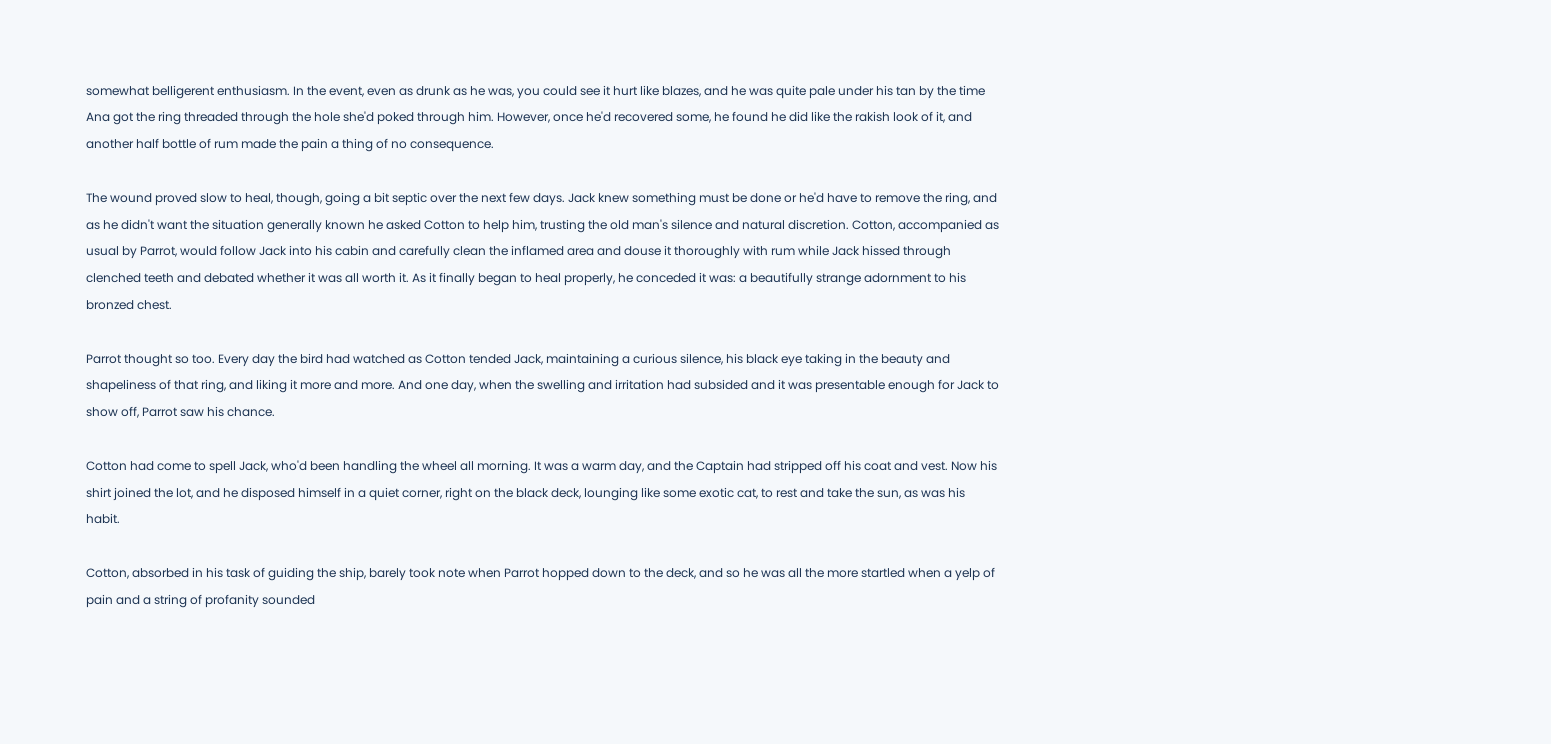somewhat belligerent enthusiasm. In the event, even as drunk as he was, you could see it hurt like blazes, and he was quite pale under his tan by the time Ana got the ring threaded through the hole she'd poked through him. However, once he'd recovered some, he found he did like the rakish look of it, and another half bottle of rum made the pain a thing of no consequence.

The wound proved slow to heal, though, going a bit septic over the next few days. Jack knew something must be done or he'd have to remove the ring, and as he didn't want the situation generally known he asked Cotton to help him, trusting the old man's silence and natural discretion. Cotton, accompanied as usual by Parrot, would follow Jack into his cabin and carefully clean the inflamed area and douse it thoroughly with rum while Jack hissed through clenched teeth and debated whether it was all worth it. As it finally began to heal properly, he conceded it was: a beautifully strange adornment to his bronzed chest.

Parrot thought so too. Every day the bird had watched as Cotton tended Jack, maintaining a curious silence, his black eye taking in the beauty and shapeliness of that ring, and liking it more and more. And one day, when the swelling and irritation had subsided and it was presentable enough for Jack to show off, Parrot saw his chance.

Cotton had come to spell Jack, who'd been handling the wheel all morning. It was a warm day, and the Captain had stripped off his coat and vest. Now his shirt joined the lot, and he disposed himself in a quiet corner, right on the black deck, lounging like some exotic cat, to rest and take the sun, as was his habit.

Cotton, absorbed in his task of guiding the ship, barely took note when Parrot hopped down to the deck, and so he was all the more startled when a yelp of pain and a string of profanity sounded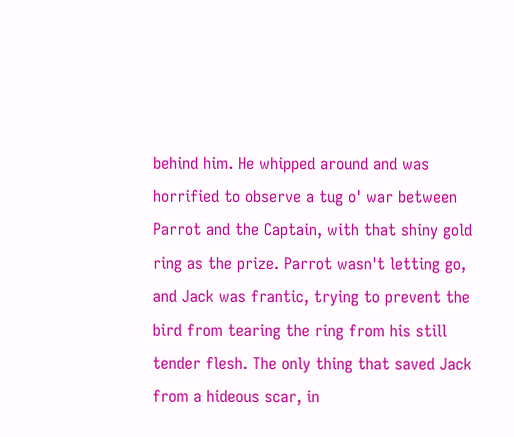behind him. He whipped around and was horrified to observe a tug o' war between Parrot and the Captain, with that shiny gold ring as the prize. Parrot wasn't letting go, and Jack was frantic, trying to prevent the bird from tearing the ring from his still tender flesh. The only thing that saved Jack from a hideous scar, in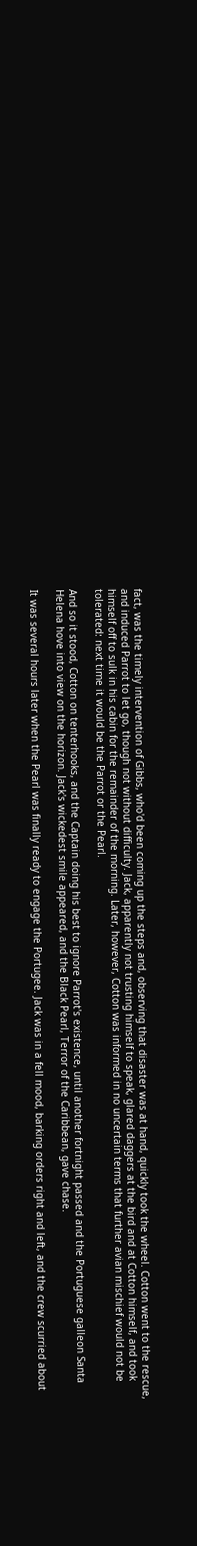fact, was the timely intervention of Gibbs, who'd been coming up the steps and, observing that disaster was at hand, quickly took the wheel. Cotton went to the rescue, and induced Parrot to let go, though not without difficulty. Jack, apparently not trusting himself to speak, glared daggers at the bird and at Cotton himself, and took himself off to sulk in his cabin for the remainder of the morning. Later, however, Cotton was informed in no uncertain terms that further avian mischief would not be tolerated: next time it would be the Parrot or the Pearl.

And so it stood, Cotton on tenterhooks, and the Captain doing his best to ignore Parrot's existence, until another fortnight passed and the Portuguese galleon Santa Helena hove into view on the horizon. Jack's wickedest smile appeared, and the Black Pearl, Terror of the Caribbean, gave chase.

It was several hours later when the Pearl was finally ready to engage the Portugee. Jack was in a fell mood, barking orders right and left, and the crew scurried about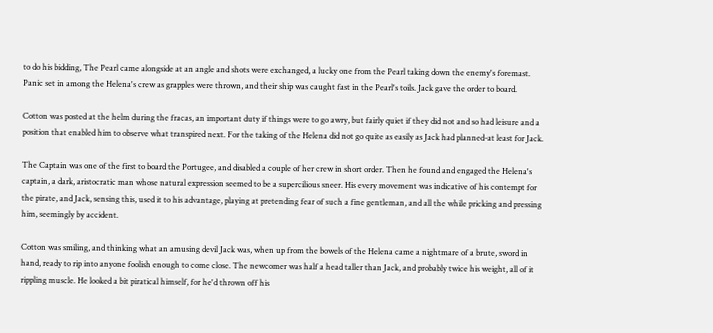to do his bidding, The Pearl came alongside at an angle and shots were exchanged, a lucky one from the Pearl taking down the enemy's foremast. Panic set in among the Helena's crew as grapples were thrown, and their ship was caught fast in the Pearl's toils. Jack gave the order to board.

Cotton was posted at the helm during the fracas, an important duty if things were to go awry, but fairly quiet if they did not and so had leisure and a position that enabled him to observe what transpired next. For the taking of the Helena did not go quite as easily as Jack had planned-at least for Jack.

The Captain was one of the first to board the Portugee, and disabled a couple of her crew in short order. Then he found and engaged the Helena's captain, a dark, aristocratic man whose natural expression seemed to be a supercilious sneer. His every movement was indicative of his contempt for the pirate, and Jack, sensing this, used it to his advantage, playing at pretending fear of such a fine gentleman, and all the while pricking and pressing him, seemingly by accident.

Cotton was smiling, and thinking what an amusing devil Jack was, when up from the bowels of the Helena came a nightmare of a brute, sword in hand, ready to rip into anyone foolish enough to come close. The newcomer was half a head taller than Jack, and probably twice his weight, all of it rippling muscle. He looked a bit piratical himself, for he'd thrown off his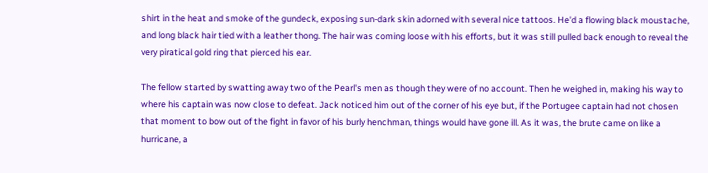shirt in the heat and smoke of the gundeck, exposing sun-dark skin adorned with several nice tattoos. He'd a flowing black moustache, and long black hair tied with a leather thong. The hair was coming loose with his efforts, but it was still pulled back enough to reveal the very piratical gold ring that pierced his ear.

The fellow started by swatting away two of the Pearl's men as though they were of no account. Then he weighed in, making his way to where his captain was now close to defeat. Jack noticed him out of the corner of his eye but, if the Portugee captain had not chosen that moment to bow out of the fight in favor of his burly henchman, things would have gone ill. As it was, the brute came on like a hurricane, a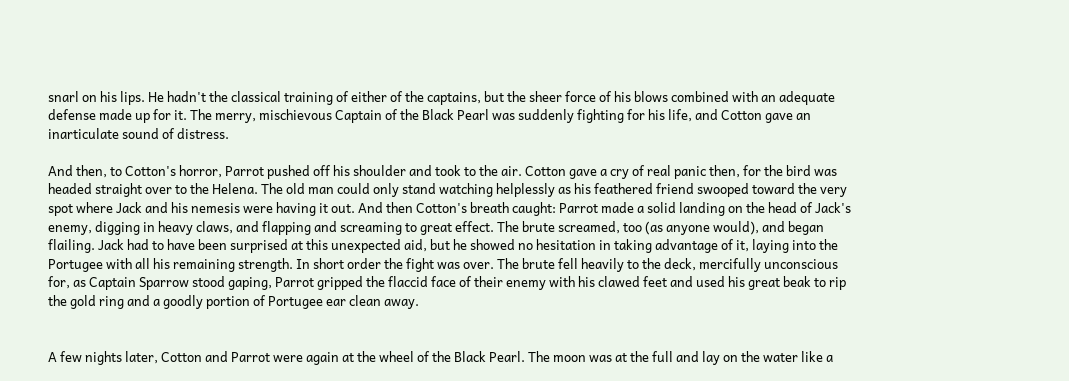snarl on his lips. He hadn't the classical training of either of the captains, but the sheer force of his blows combined with an adequate defense made up for it. The merry, mischievous Captain of the Black Pearl was suddenly fighting for his life, and Cotton gave an inarticulate sound of distress.

And then, to Cotton's horror, Parrot pushed off his shoulder and took to the air. Cotton gave a cry of real panic then, for the bird was headed straight over to the Helena. The old man could only stand watching helplessly as his feathered friend swooped toward the very spot where Jack and his nemesis were having it out. And then Cotton's breath caught: Parrot made a solid landing on the head of Jack's enemy, digging in heavy claws, and flapping and screaming to great effect. The brute screamed, too (as anyone would), and began flailing. Jack had to have been surprised at this unexpected aid, but he showed no hesitation in taking advantage of it, laying into the Portugee with all his remaining strength. In short order the fight was over. The brute fell heavily to the deck, mercifully unconscious for, as Captain Sparrow stood gaping, Parrot gripped the flaccid face of their enemy with his clawed feet and used his great beak to rip the gold ring and a goodly portion of Portugee ear clean away.


A few nights later, Cotton and Parrot were again at the wheel of the Black Pearl. The moon was at the full and lay on the water like a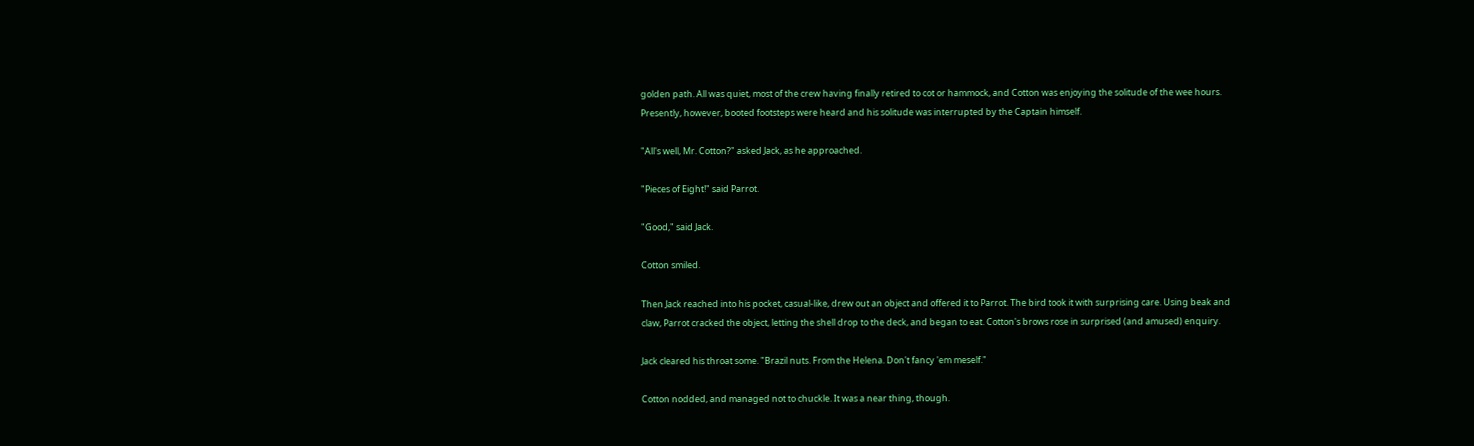golden path. All was quiet, most of the crew having finally retired to cot or hammock, and Cotton was enjoying the solitude of the wee hours. Presently, however, booted footsteps were heard and his solitude was interrupted by the Captain himself.

"All's well, Mr. Cotton?" asked Jack, as he approached.

"Pieces of Eight!" said Parrot.

"Good," said Jack.

Cotton smiled.

Then Jack reached into his pocket, casual-like, drew out an object and offered it to Parrot. The bird took it with surprising care. Using beak and claw, Parrot cracked the object, letting the shell drop to the deck, and began to eat. Cotton's brows rose in surprised (and amused) enquiry.

Jack cleared his throat some. "Brazil nuts. From the Helena. Don't fancy 'em meself."

Cotton nodded, and managed not to chuckle. It was a near thing, though.